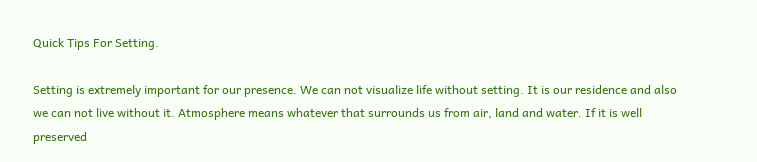Quick Tips For Setting.

Setting is extremely important for our presence. We can not visualize life without setting. It is our residence and also we can not live without it. Atmosphere means whatever that surrounds us from air, land and water. If it is well preserved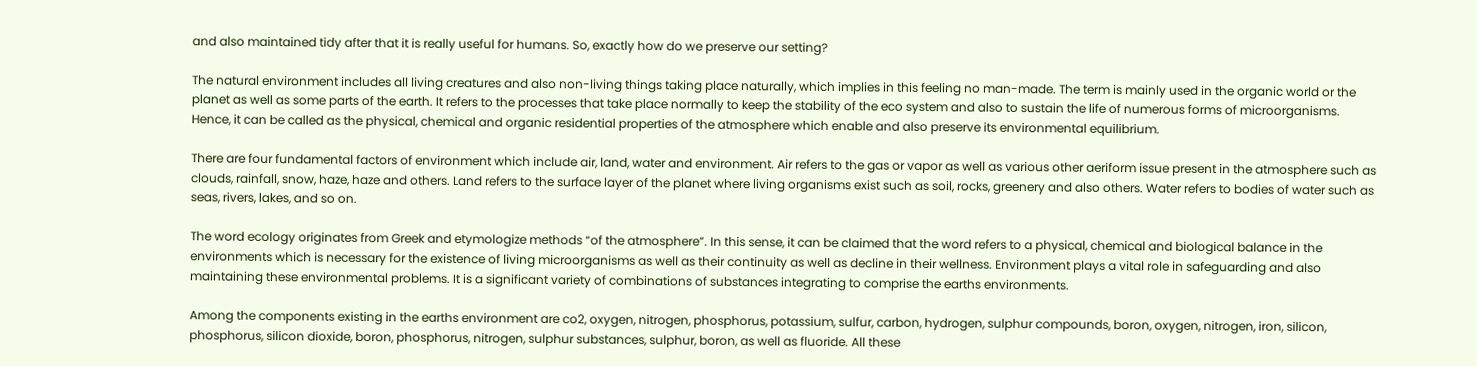and also maintained tidy after that it is really useful for humans. So, exactly how do we preserve our setting?

The natural environment includes all living creatures and also non-living things taking place naturally, which implies in this feeling no man-made. The term is mainly used in the organic world or the planet as well as some parts of the earth. It refers to the processes that take place normally to keep the stability of the eco system and also to sustain the life of numerous forms of microorganisms. Hence, it can be called as the physical, chemical and organic residential properties of the atmosphere which enable and also preserve its environmental equilibrium.

There are four fundamental factors of environment which include air, land, water and environment. Air refers to the gas or vapor as well as various other aeriform issue present in the atmosphere such as clouds, rainfall, snow, haze, haze and others. Land refers to the surface layer of the planet where living organisms exist such as soil, rocks, greenery and also others. Water refers to bodies of water such as seas, rivers, lakes, and so on.

The word ecology originates from Greek and etymologize methods “of the atmosphere”. In this sense, it can be claimed that the word refers to a physical, chemical and biological balance in the environments which is necessary for the existence of living microorganisms as well as their continuity as well as decline in their wellness. Environment plays a vital role in safeguarding and also maintaining these environmental problems. It is a significant variety of combinations of substances integrating to comprise the earths environments.

Among the components existing in the earths environment are co2, oxygen, nitrogen, phosphorus, potassium, sulfur, carbon, hydrogen, sulphur compounds, boron, oxygen, nitrogen, iron, silicon, phosphorus, silicon dioxide, boron, phosphorus, nitrogen, sulphur substances, sulphur, boron, as well as fluoride. All these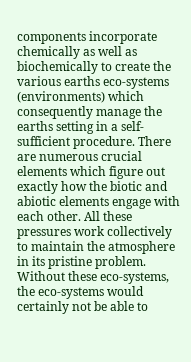components incorporate chemically as well as biochemically to create the various earths eco-systems (environments) which consequently manage the earths setting in a self-sufficient procedure. There are numerous crucial elements which figure out exactly how the biotic and abiotic elements engage with each other. All these pressures work collectively to maintain the atmosphere in its pristine problem. Without these eco-systems, the eco-systems would certainly not be able to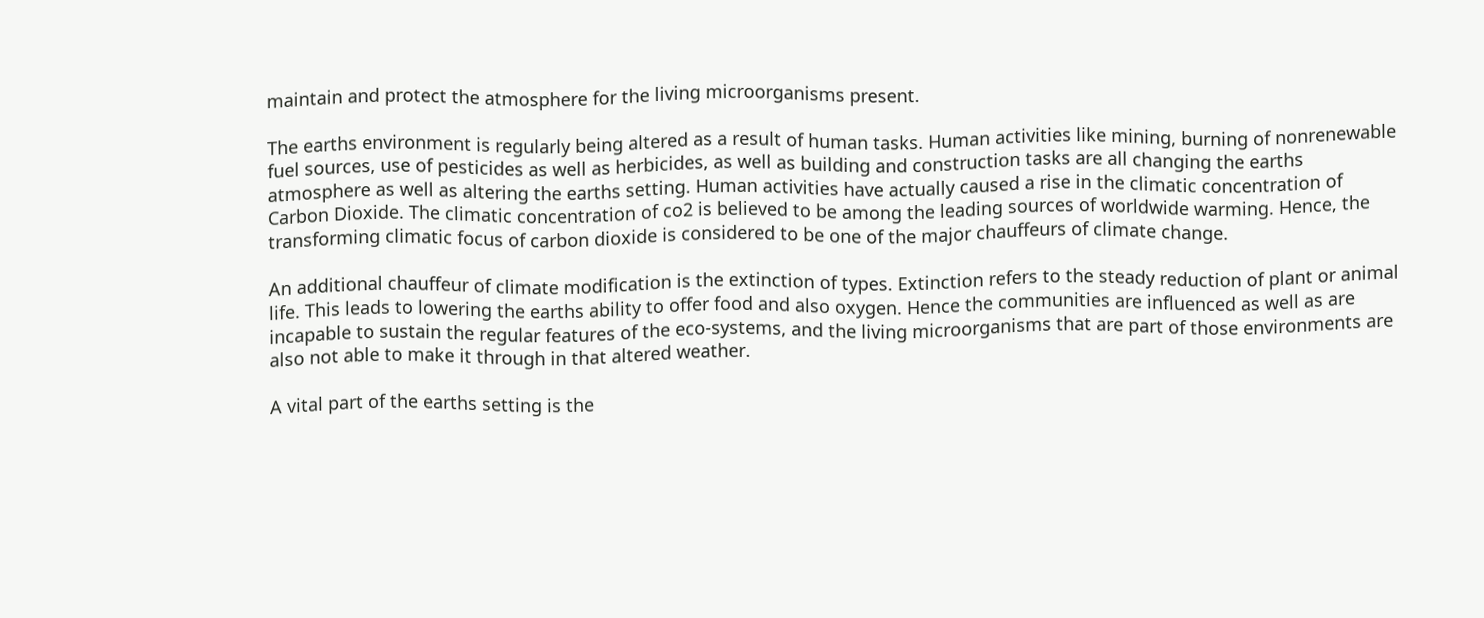maintain and protect the atmosphere for the living microorganisms present.

The earths environment is regularly being altered as a result of human tasks. Human activities like mining, burning of nonrenewable fuel sources, use of pesticides as well as herbicides, as well as building and construction tasks are all changing the earths atmosphere as well as altering the earths setting. Human activities have actually caused a rise in the climatic concentration of Carbon Dioxide. The climatic concentration of co2 is believed to be among the leading sources of worldwide warming. Hence, the transforming climatic focus of carbon dioxide is considered to be one of the major chauffeurs of climate change.

An additional chauffeur of climate modification is the extinction of types. Extinction refers to the steady reduction of plant or animal life. This leads to lowering the earths ability to offer food and also oxygen. Hence the communities are influenced as well as are incapable to sustain the regular features of the eco-systems, and the living microorganisms that are part of those environments are also not able to make it through in that altered weather.

A vital part of the earths setting is the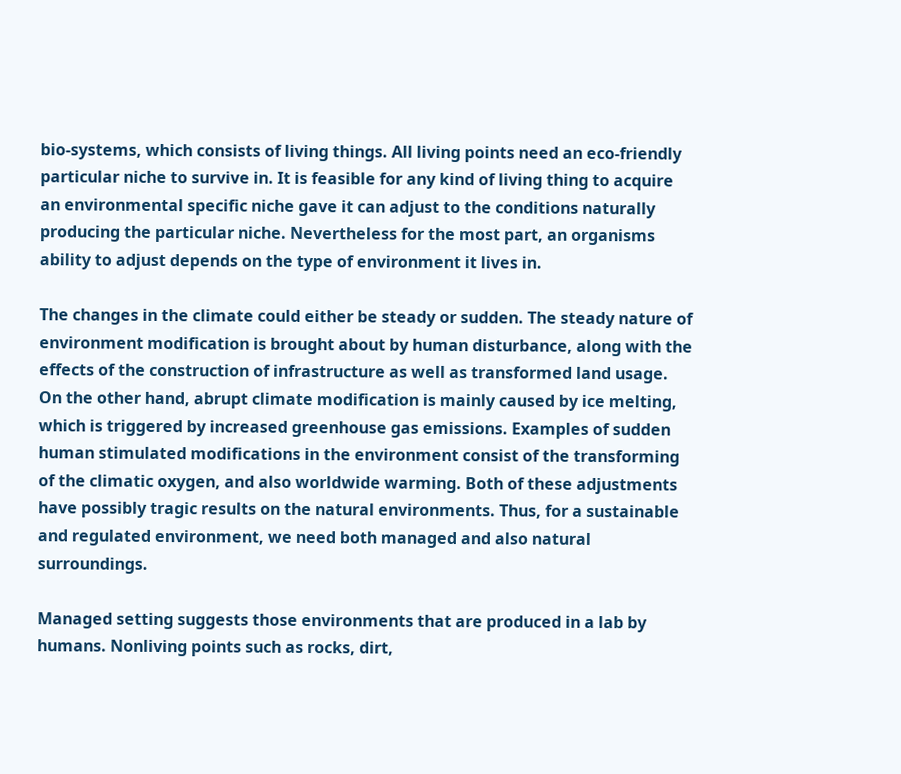bio-systems, which consists of living things. All living points need an eco-friendly particular niche to survive in. It is feasible for any kind of living thing to acquire an environmental specific niche gave it can adjust to the conditions naturally producing the particular niche. Nevertheless for the most part, an organisms ability to adjust depends on the type of environment it lives in.

The changes in the climate could either be steady or sudden. The steady nature of environment modification is brought about by human disturbance, along with the effects of the construction of infrastructure as well as transformed land usage. On the other hand, abrupt climate modification is mainly caused by ice melting, which is triggered by increased greenhouse gas emissions. Examples of sudden human stimulated modifications in the environment consist of the transforming of the climatic oxygen, and also worldwide warming. Both of these adjustments have possibly tragic results on the natural environments. Thus, for a sustainable and regulated environment, we need both managed and also natural surroundings.

Managed setting suggests those environments that are produced in a lab by humans. Nonliving points such as rocks, dirt,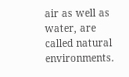air as well as water, are called natural environments.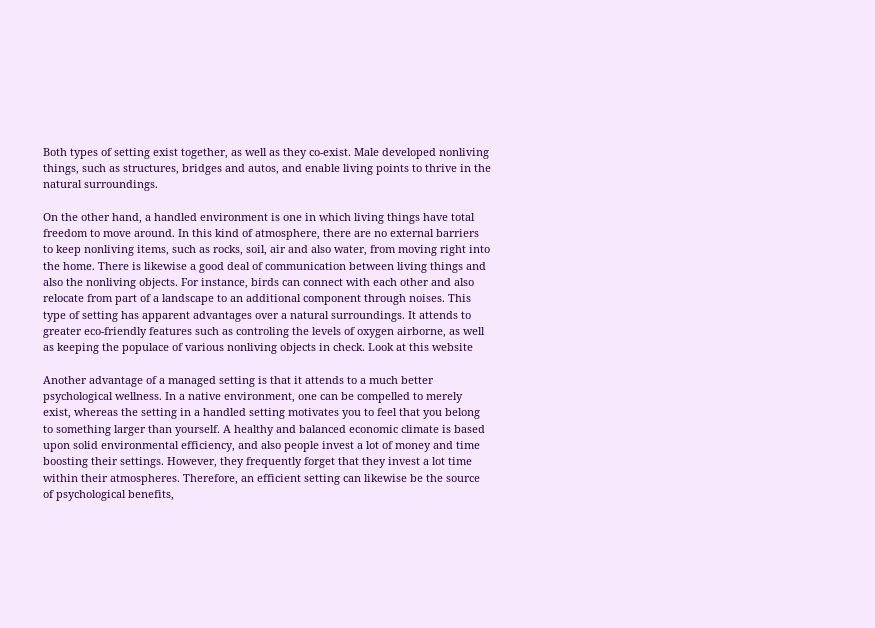Both types of setting exist together, as well as they co-exist. Male developed nonliving things, such as structures, bridges and autos, and enable living points to thrive in the natural surroundings.

On the other hand, a handled environment is one in which living things have total freedom to move around. In this kind of atmosphere, there are no external barriers to keep nonliving items, such as rocks, soil, air and also water, from moving right into the home. There is likewise a good deal of communication between living things and also the nonliving objects. For instance, birds can connect with each other and also relocate from part of a landscape to an additional component through noises. This type of setting has apparent advantages over a natural surroundings. It attends to greater eco-friendly features such as controling the levels of oxygen airborne, as well as keeping the populace of various nonliving objects in check. Look at this website

Another advantage of a managed setting is that it attends to a much better psychological wellness. In a native environment, one can be compelled to merely exist, whereas the setting in a handled setting motivates you to feel that you belong to something larger than yourself. A healthy and balanced economic climate is based upon solid environmental efficiency, and also people invest a lot of money and time boosting their settings. However, they frequently forget that they invest a lot time within their atmospheres. Therefore, an efficient setting can likewise be the source of psychological benefits,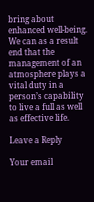bring about enhanced well-being. We can as a result end that the management of an atmosphere plays a vital duty in a person’s capability to live a full as well as effective life.

Leave a Reply

Your email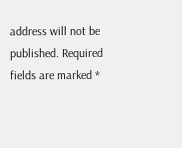address will not be published. Required fields are marked *